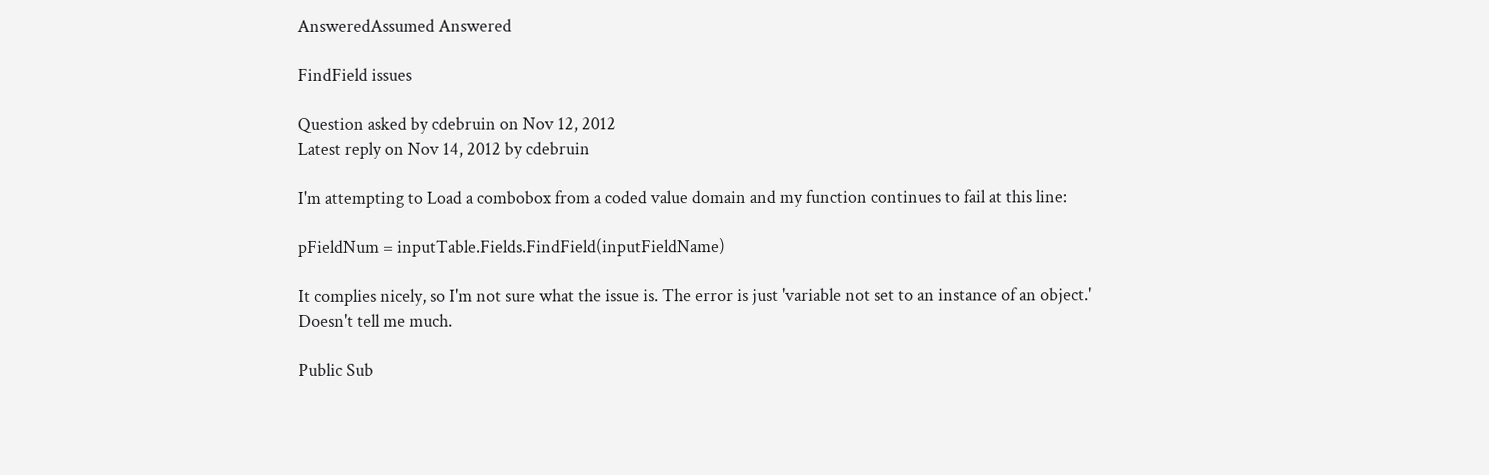AnsweredAssumed Answered

FindField issues

Question asked by cdebruin on Nov 12, 2012
Latest reply on Nov 14, 2012 by cdebruin

I'm attempting to Load a combobox from a coded value domain and my function continues to fail at this line:

pFieldNum = inputTable.Fields.FindField(inputFieldName)

It complies nicely, so I'm not sure what the issue is. The error is just 'variable not set to an instance of an object.'
Doesn't tell me much.

Public Sub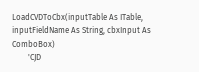LoadCVDToCbx(inputTable As ITable, inputFieldName As String, cbxInput As ComboBox)
        'CJD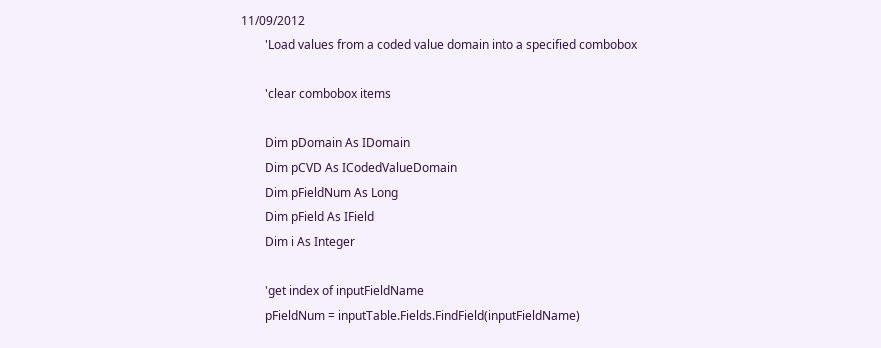11/09/2012
        'Load values from a coded value domain into a specified combobox

        'clear combobox items

        Dim pDomain As IDomain
        Dim pCVD As ICodedValueDomain
        Dim pFieldNum As Long
        Dim pField As IField
        Dim i As Integer

        'get index of inputFieldName
        pFieldNum = inputTable.Fields.FindField(inputFieldName)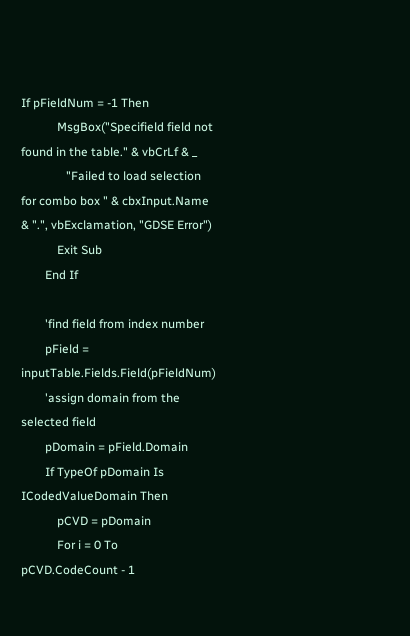If pFieldNum = -1 Then
            MsgBox("Specifield field not found in the table." & vbCrLf & _
               "Failed to load selection for combo box " & cbxInput.Name & ".", vbExclamation, "GDSE Error")
            Exit Sub
        End If

        'find field from index number
        pField = inputTable.Fields.Field(pFieldNum)
        'assign domain from the selected field
        pDomain = pField.Domain
        If TypeOf pDomain Is ICodedValueDomain Then
            pCVD = pDomain
            For i = 0 To pCVD.CodeCount - 1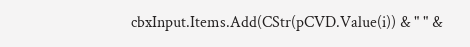cbxInput.Items.Add(CStr(pCVD.Value(i)) & " " &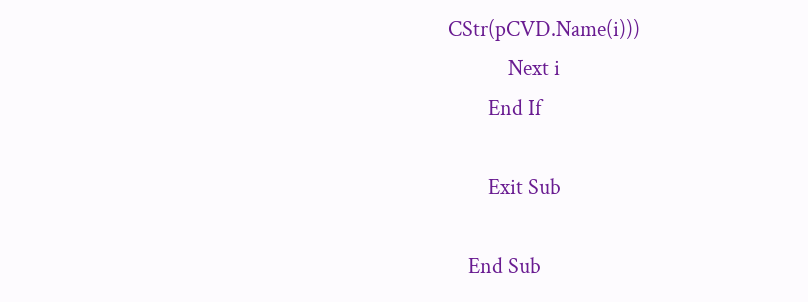CStr(pCVD.Name(i)))
            Next i
        End If

        Exit Sub

    End Sub